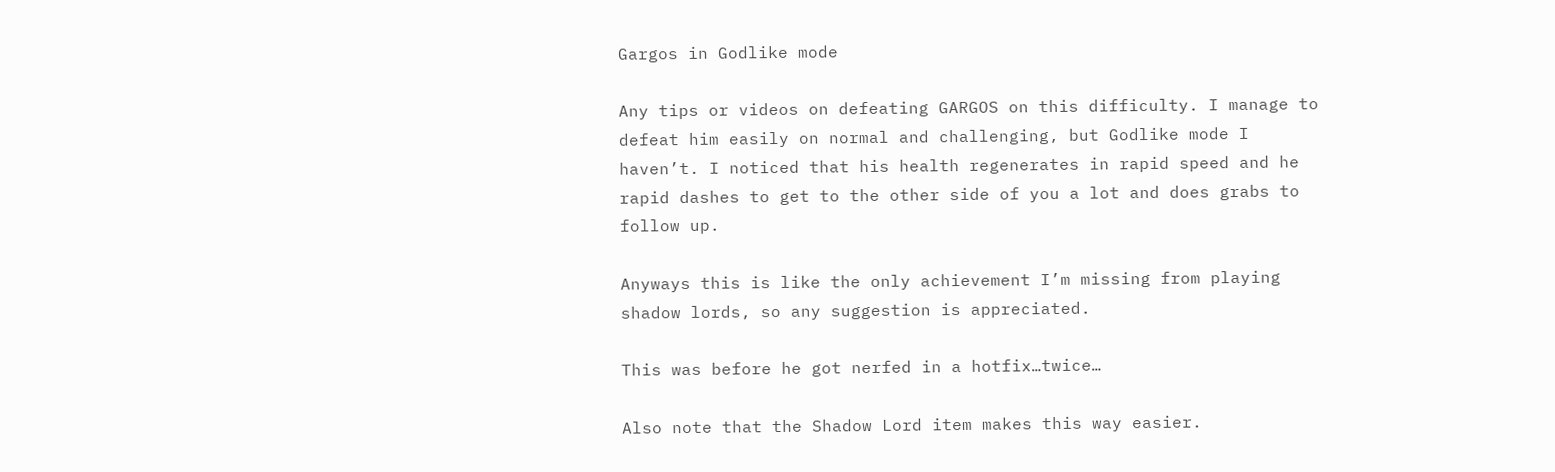Gargos in Godlike mode

Any tips or videos on defeating GARGOS on this difficulty. I manage to defeat him easily on normal and challenging, but Godlike mode I haven’t. I noticed that his health regenerates in rapid speed and he rapid dashes to get to the other side of you a lot and does grabs to follow up.

Anyways this is like the only achievement I’m missing from playing shadow lords, so any suggestion is appreciated.

This was before he got nerfed in a hotfix…twice…

Also note that the Shadow Lord item makes this way easier.